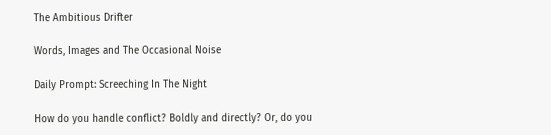The Ambitious Drifter

Words, Images and The Occasional Noise

Daily Prompt: Screeching In The Night

How do you handle conflict? Boldly and directly? Or, do you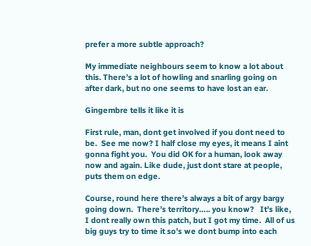prefer a more subtle approach?

My immediate neighbours seem to know a lot about this. There’s a lot of howling and snarling going on after dark, but no one seems to have lost an ear.

Gingembre tells it like it is

First rule, man, dont get involved if you dont need to be.  See me now? I half close my eyes, it means I aint gonna fight you.  You did OK for a human, look away now and again. Like dude, just dont stare at people, puts them on edge.

Course, round here there’s always a bit of argy bargy going down.  There’s territory….. you know?   It’s like, I dont really own this patch, but I got my time.  All of us big guys try to time it so’s we dont bump into each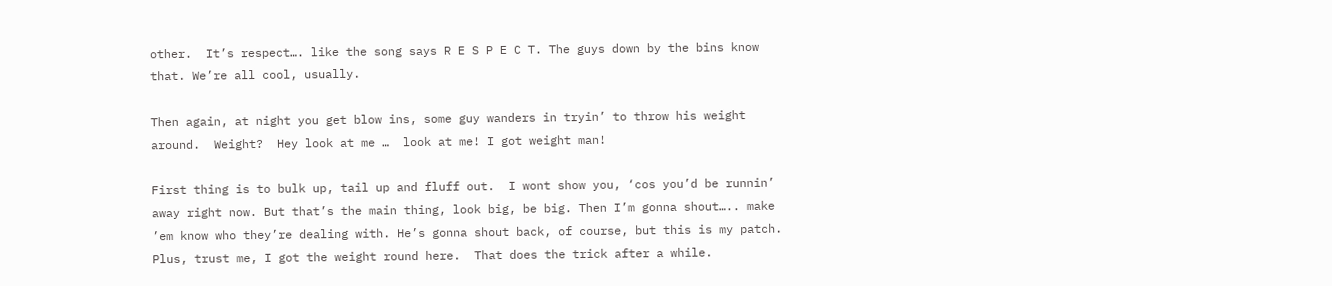other.  It’s respect…. like the song says R E S P E C T. The guys down by the bins know that. We’re all cool, usually.

Then again, at night you get blow ins, some guy wanders in tryin’ to throw his weight around.  Weight?  Hey look at me …  look at me! I got weight man!

First thing is to bulk up, tail up and fluff out.  I wont show you, ‘cos you’d be runnin’ away right now. But that’s the main thing, look big, be big. Then I’m gonna shout….. make ’em know who they’re dealing with. He’s gonna shout back, of course, but this is my patch. Plus, trust me, I got the weight round here.  That does the trick after a while.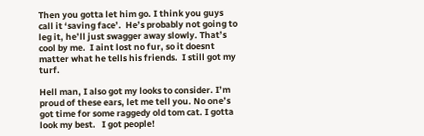Then you gotta let him go. I think you guys call it ‘saving face’.  He’s probably not going to leg it, he’ll just swagger away slowly. That’s cool by me.  I aint lost no fur, so it doesnt matter what he tells his friends.  I still got my turf.

Hell man, I also got my looks to consider. I’m proud of these ears, let me tell you. No one’s got time for some raggedy old tom cat. I gotta look my best.   I got people!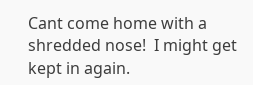Cant come home with a shredded nose!  I might get kept in again.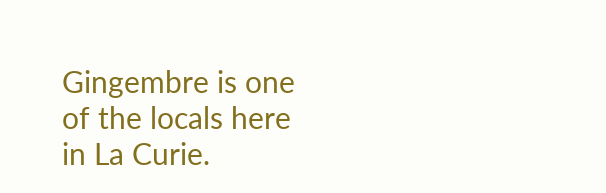Gingembre is one of the locals here in La Curie.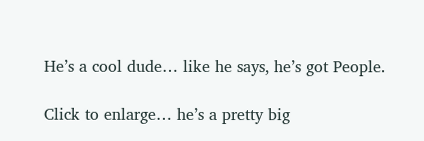He’s a cool dude… like he says, he’s got People.

Click to enlarge… he’s a pretty big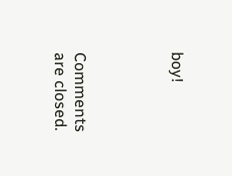boy!




Comments are closed.